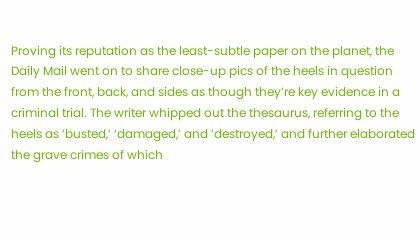Proving its reputation as the least-subtle paper on the planet, the Daily Mail went on to share close-up pics of the heels in question from the front, back, and sides as though they’re key evidence in a criminal trial. The writer whipped out the thesaurus, referring to the heels as ‘busted,’ ‘damaged,’ and ‘destroyed,’ and further elaborated the grave crimes of which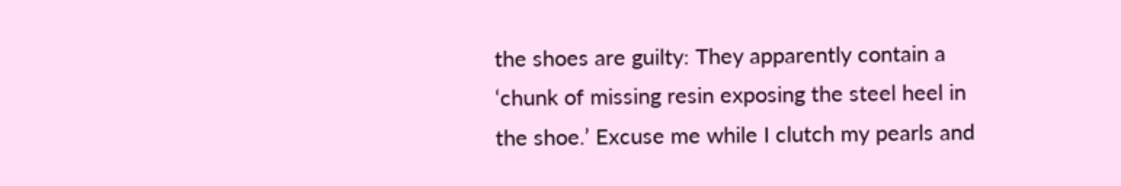the shoes are guilty: They apparently contain a ‘chunk of missing resin exposing the steel heel in the shoe.’ Excuse me while I clutch my pearls and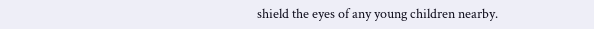shield the eyes of any young children nearby.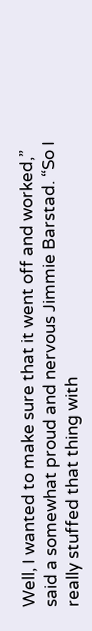Well, I wanted to make sure that it went off and worked,” said a somewhat proud and nervous Jimmie Barstad. “So I really stuffed that thing with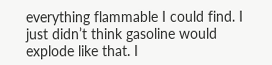everything flammable I could find. I just didn’t think gasoline would explode like that. I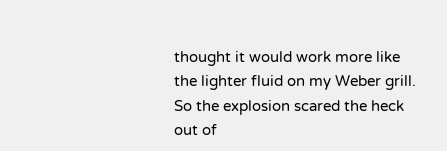thought it would work more like the lighter fluid on my Weber grill. So the explosion scared the heck out of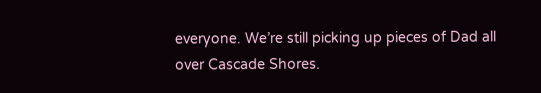everyone. We’re still picking up pieces of Dad all over Cascade Shores.